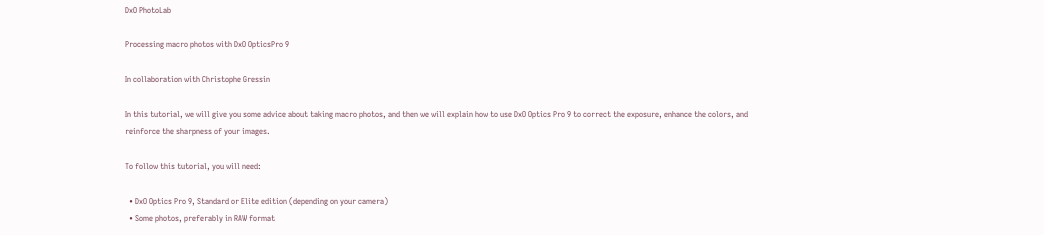DxO PhotoLab

Processing macro photos with DxO OpticsPro 9

In collaboration with Christophe Gressin

In this tutorial, we will give you some advice about taking macro photos, and then we will explain how to use DxO Optics Pro 9 to correct the exposure, enhance the colors, and reinforce the sharpness of your images.

To follow this tutorial, you will need:

  • DxO Optics Pro 9, Standard or Elite edition (depending on your camera)
  • Some photos, preferably in RAW format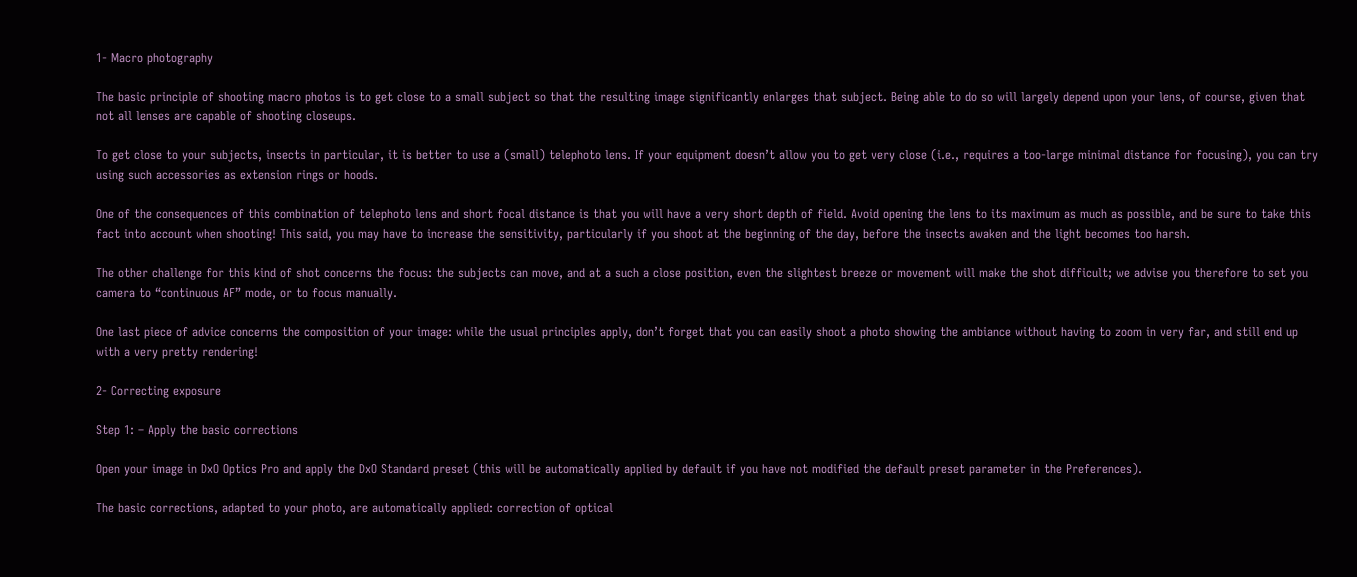1- Macro photography

The basic principle of shooting macro photos is to get close to a small subject so that the resulting image significantly enlarges that subject. Being able to do so will largely depend upon your lens, of course, given that not all lenses are capable of shooting closeups.

To get close to your subjects, insects in particular, it is better to use a (small) telephoto lens. If your equipment doesn’t allow you to get very close (i.e., requires a too-large minimal distance for focusing), you can try using such accessories as extension rings or hoods.

One of the consequences of this combination of telephoto lens and short focal distance is that you will have a very short depth of field. Avoid opening the lens to its maximum as much as possible, and be sure to take this fact into account when shooting! This said, you may have to increase the sensitivity, particularly if you shoot at the beginning of the day, before the insects awaken and the light becomes too harsh.

The other challenge for this kind of shot concerns the focus: the subjects can move, and at a such a close position, even the slightest breeze or movement will make the shot difficult; we advise you therefore to set you camera to “continuous AF” mode, or to focus manually.

One last piece of advice concerns the composition of your image: while the usual principles apply, don’t forget that you can easily shoot a photo showing the ambiance without having to zoom in very far, and still end up with a very pretty rendering!

2- Correcting exposure

Step 1: – Apply the basic corrections

Open your image in DxO Optics Pro and apply the DxO Standard preset (this will be automatically applied by default if you have not modified the default preset parameter in the Preferences).

The basic corrections, adapted to your photo, are automatically applied: correction of optical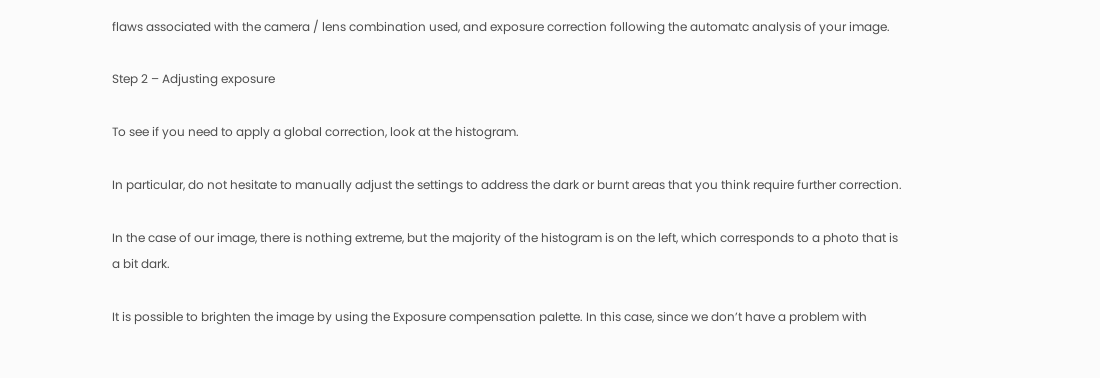flaws associated with the camera / lens combination used, and exposure correction following the automatc analysis of your image.

Step 2 – Adjusting exposure

To see if you need to apply a global correction, look at the histogram.

In particular, do not hesitate to manually adjust the settings to address the dark or burnt areas that you think require further correction.

In the case of our image, there is nothing extreme, but the majority of the histogram is on the left, which corresponds to a photo that is a bit dark.

It is possible to brighten the image by using the Exposure compensation palette. In this case, since we don’t have a problem with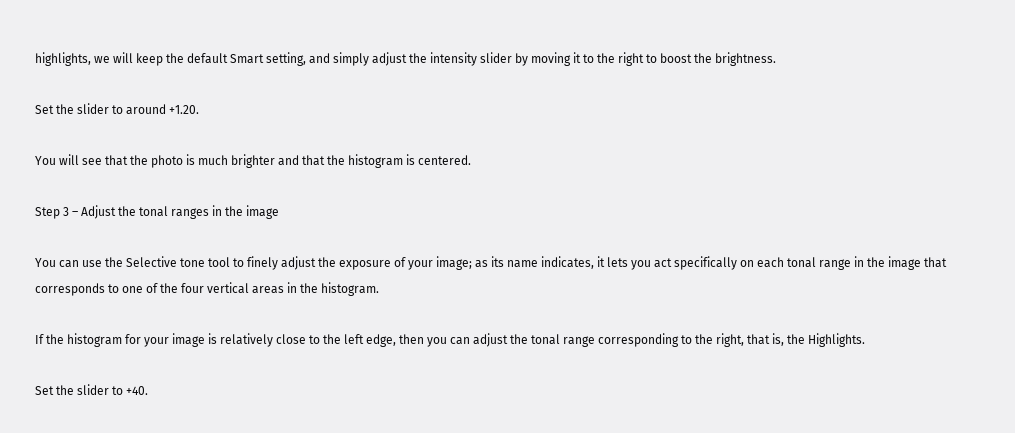highlights, we will keep the default Smart setting, and simply adjust the intensity slider by moving it to the right to boost the brightness.

Set the slider to around +1.20.

You will see that the photo is much brighter and that the histogram is centered.

Step 3 – Adjust the tonal ranges in the image

You can use the Selective tone tool to finely adjust the exposure of your image; as its name indicates, it lets you act specifically on each tonal range in the image that corresponds to one of the four vertical areas in the histogram.

If the histogram for your image is relatively close to the left edge, then you can adjust the tonal range corresponding to the right, that is, the Highlights.

Set the slider to +40.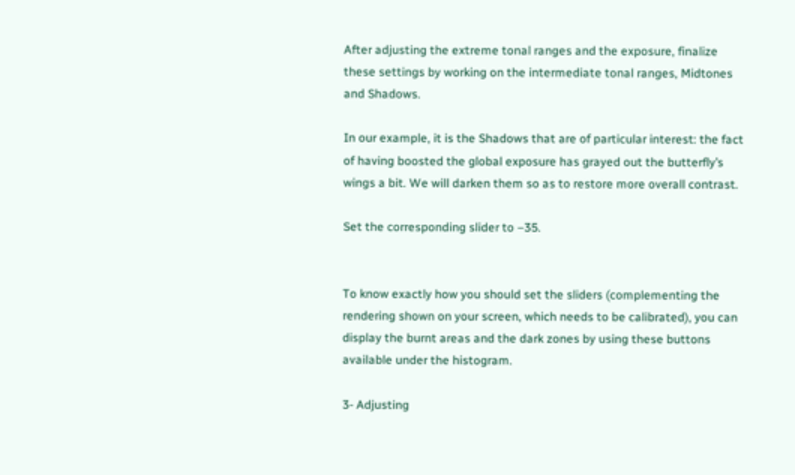After adjusting the extreme tonal ranges and the exposure, finalize these settings by working on the intermediate tonal ranges, Midtones and Shadows.

In our example, it is the Shadows that are of particular interest: the fact of having boosted the global exposure has grayed out the butterfly’s wings a bit. We will darken them so as to restore more overall contrast.

Set the corresponding slider to –35.


To know exactly how you should set the sliders (complementing the rendering shown on your screen, which needs to be calibrated), you can display the burnt areas and the dark zones by using these buttons  available under the histogram.

3- Adjusting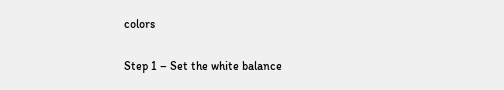colors

Step 1 – Set the white balance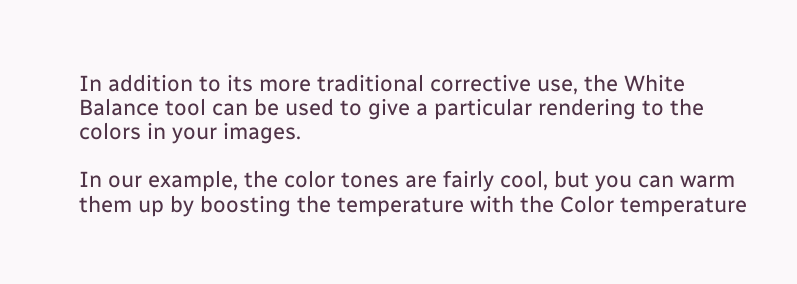In addition to its more traditional corrective use, the White Balance tool can be used to give a particular rendering to the colors in your images.

In our example, the color tones are fairly cool, but you can warm them up by boosting the temperature with the Color temperature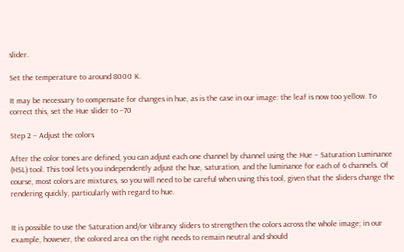slider.

Set the temperature to around 8000 K.

It may be necessary to compensate for changes in hue, as is the case in our image: the leaf is now too yellow. To correct this, set the Hue slider to –70

Step 2 – Adjust the colors

After the color tones are defined, you can adjust each one channel by channel using the Hue – Saturation Luminance (HSL) tool. This tool lets you independently adjust the hue, saturation, and the luminance for each of 6 channels. Of course, most colors are mixtures, so you will need to be careful when using this tool, given that the sliders change the rendering quickly, particularly with regard to hue.


It is possible to use the Saturation and/or Vibrancy sliders to strengthen the colors across the whole image; in our example, however, the colored area on the right needs to remain neutral and should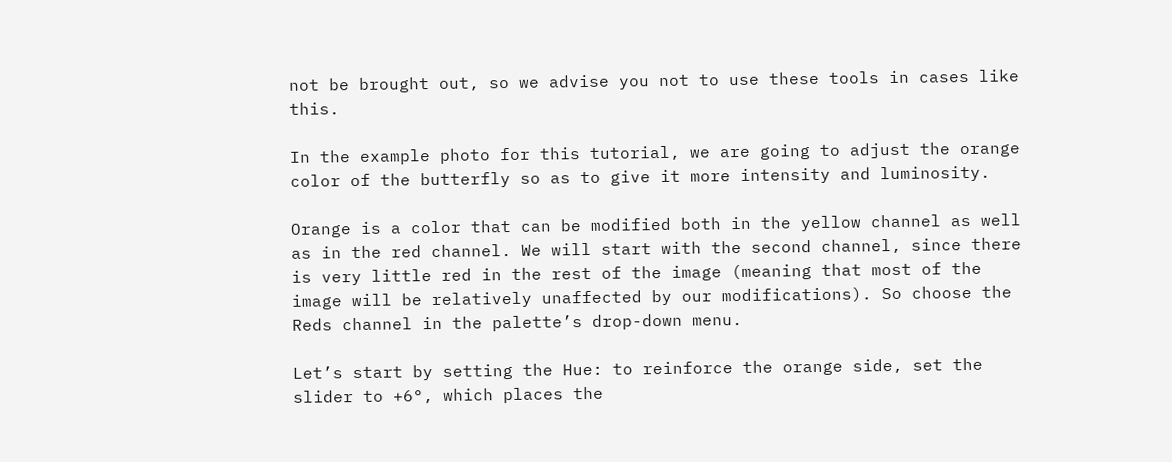not be brought out, so we advise you not to use these tools in cases like this.

In the example photo for this tutorial, we are going to adjust the orange color of the butterfly so as to give it more intensity and luminosity.

Orange is a color that can be modified both in the yellow channel as well as in the red channel. We will start with the second channel, since there is very little red in the rest of the image (meaning that most of the image will be relatively unaffected by our modifications). So choose the Reds channel in the palette’s drop-down menu.

Let’s start by setting the Hue: to reinforce the orange side, set the slider to +6°, which places the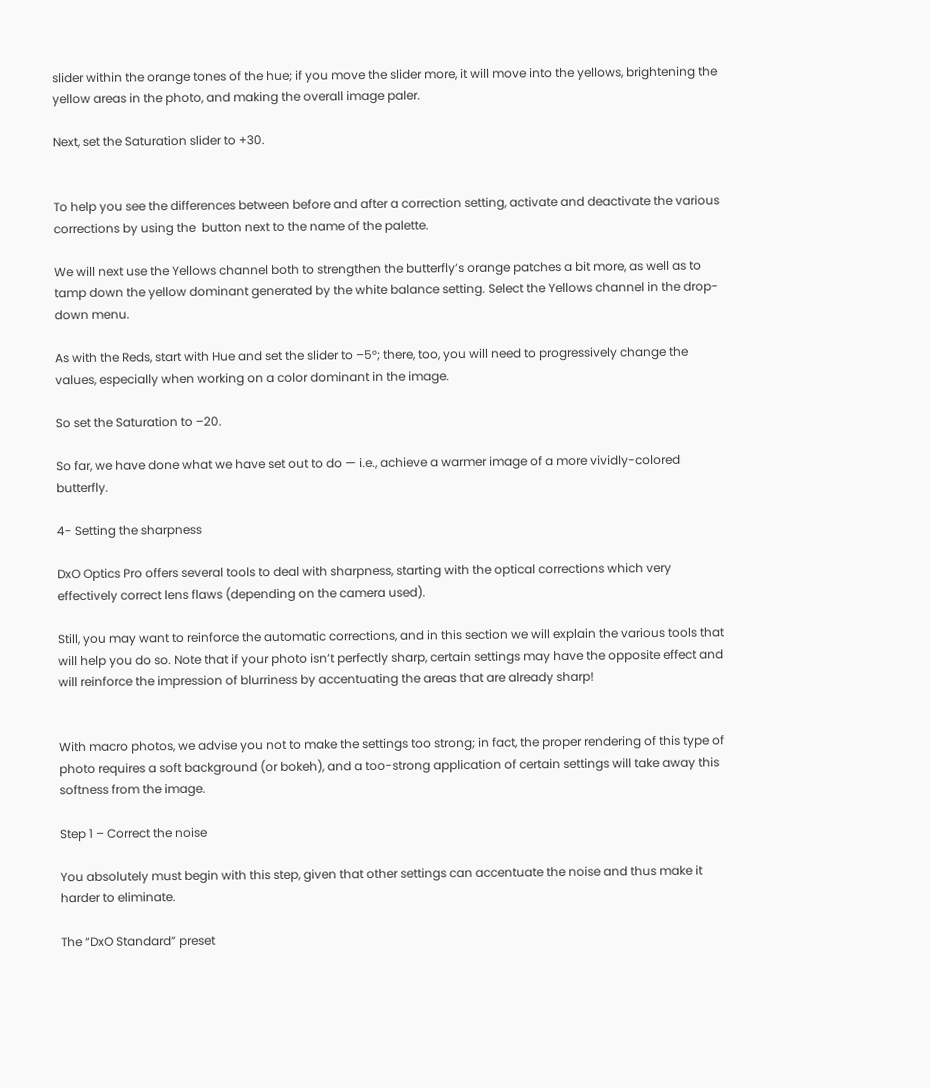slider within the orange tones of the hue; if you move the slider more, it will move into the yellows, brightening the yellow areas in the photo, and making the overall image paler.

Next, set the Saturation slider to +30.


To help you see the differences between before and after a correction setting, activate and deactivate the various corrections by using the  button next to the name of the palette.

We will next use the Yellows channel both to strengthen the butterfly’s orange patches a bit more, as well as to tamp down the yellow dominant generated by the white balance setting. Select the Yellows channel in the drop-down menu.

As with the Reds, start with Hue and set the slider to –5°; there, too, you will need to progressively change the values, especially when working on a color dominant in the image.

So set the Saturation to –20.

So far, we have done what we have set out to do — i.e., achieve a warmer image of a more vividly-colored butterfly.

4- Setting the sharpness

DxO Optics Pro offers several tools to deal with sharpness, starting with the optical corrections which very effectively correct lens flaws (depending on the camera used).

Still, you may want to reinforce the automatic corrections, and in this section we will explain the various tools that will help you do so. Note that if your photo isn’t perfectly sharp, certain settings may have the opposite effect and will reinforce the impression of blurriness by accentuating the areas that are already sharp!


With macro photos, we advise you not to make the settings too strong; in fact, the proper rendering of this type of photo requires a soft background (or bokeh), and a too-strong application of certain settings will take away this softness from the image.

Step 1 – Correct the noise

You absolutely must begin with this step, given that other settings can accentuate the noise and thus make it harder to eliminate.

The “DxO Standard” preset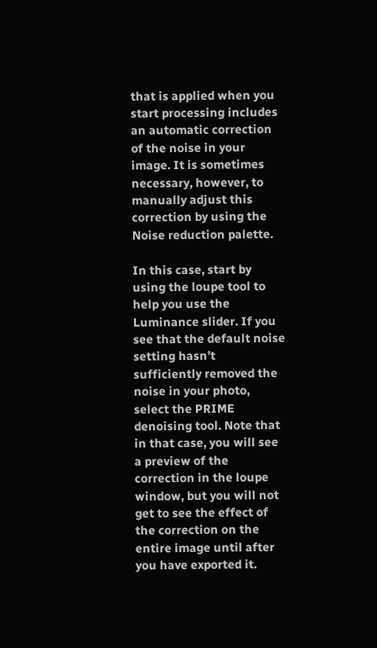that is applied when you start processing includes an automatic correction of the noise in your image. It is sometimes necessary, however, to manually adjust this correction by using the Noise reduction palette.

In this case, start by using the loupe tool to help you use the Luminance slider. If you see that the default noise setting hasn’t sufficiently removed the noise in your photo, select the PRIME denoising tool. Note that in that case, you will see a preview of the correction in the loupe window, but you will not get to see the effect of the correction on the entire image until after you have exported it.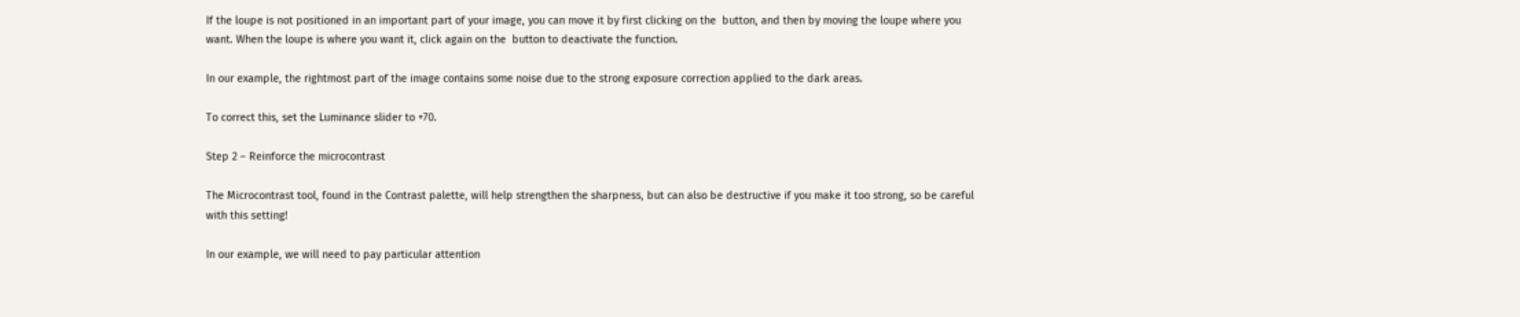If the loupe is not positioned in an important part of your image, you can move it by first clicking on the  button, and then by moving the loupe where you want. When the loupe is where you want it, click again on the  button to deactivate the function.

In our example, the rightmost part of the image contains some noise due to the strong exposure correction applied to the dark areas.

To correct this, set the Luminance slider to +70.

Step 2 – Reinforce the microcontrast

The Microcontrast tool, found in the Contrast palette, will help strengthen the sharpness, but can also be destructive if you make it too strong, so be careful with this setting!

In our example, we will need to pay particular attention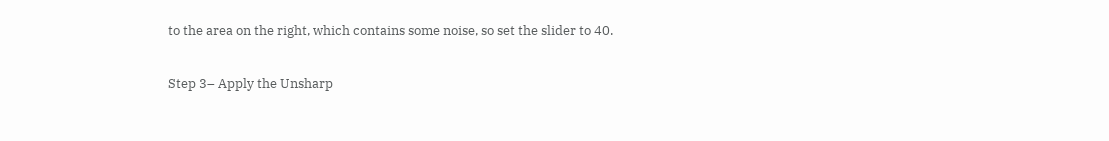to the area on the right, which contains some noise, so set the slider to 40.

Step 3– Apply the Unsharp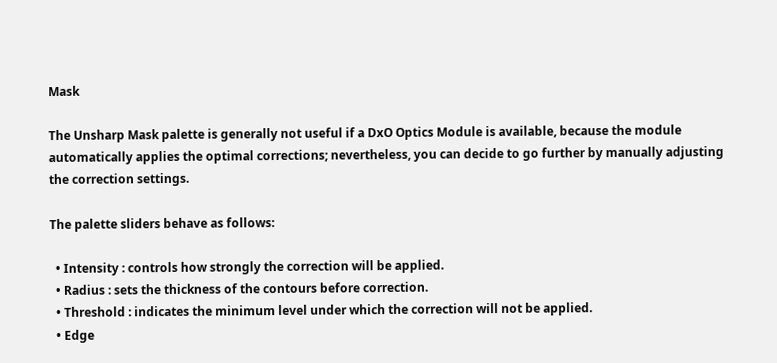Mask

The Unsharp Mask palette is generally not useful if a DxO Optics Module is available, because the module automatically applies the optimal corrections; nevertheless, you can decide to go further by manually adjusting the correction settings.

The palette sliders behave as follows:

  • Intensity : controls how strongly the correction will be applied.
  • Radius : sets the thickness of the contours before correction.
  • Threshold : indicates the minimum level under which the correction will not be applied.
  • Edge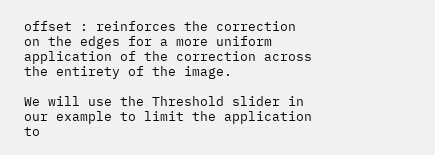offset : reinforces the correction on the edges for a more uniform application of the correction across the entirety of the image.

We will use the Threshold slider in our example to limit the application to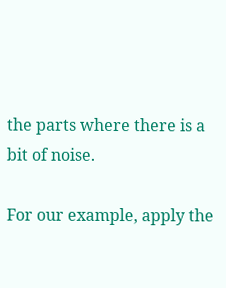the parts where there is a bit of noise.

For our example, apply the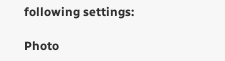following settings:

Photo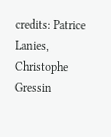credits: Patrice Lanies, Christophe Gressin